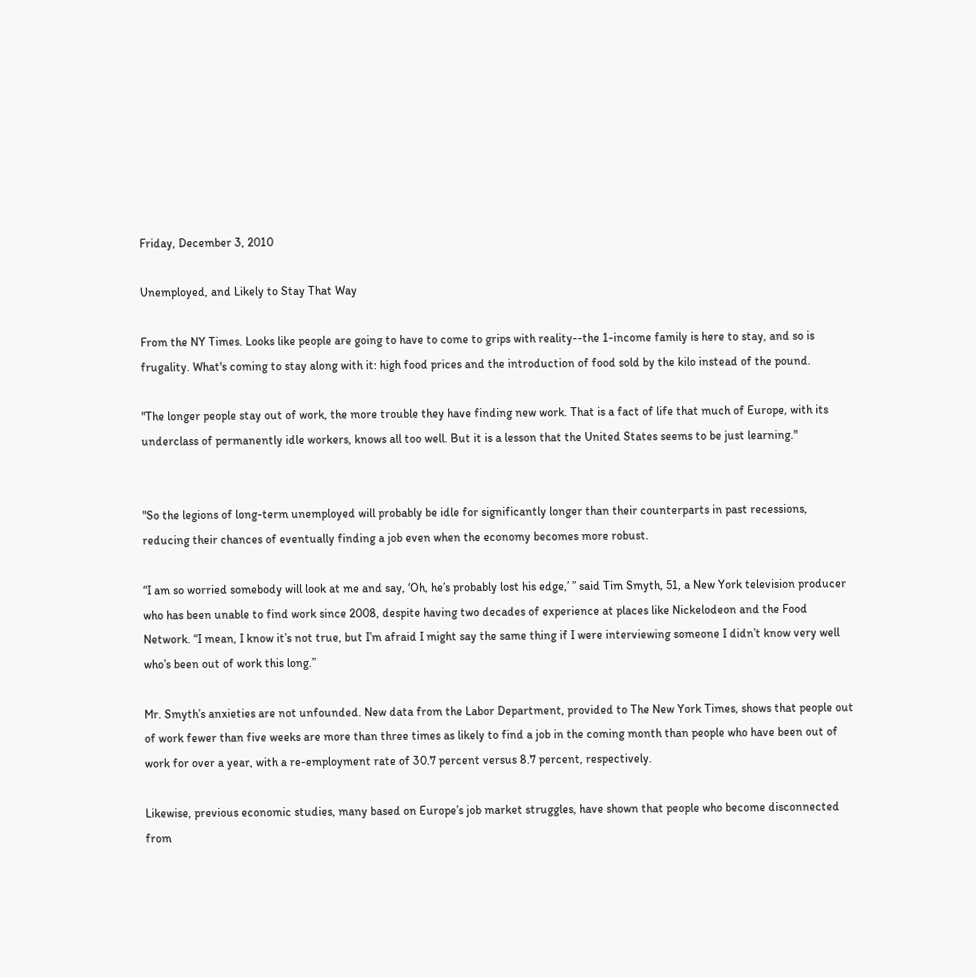Friday, December 3, 2010

Unemployed, and Likely to Stay That Way

From the NY Times. Looks like people are going to have to come to grips with reality--the 1-income family is here to stay, and so is frugality. What's coming to stay along with it: high food prices and the introduction of food sold by the kilo instead of the pound.

"The longer people stay out of work, the more trouble they have finding new work. That is a fact of life that much of Europe, with its underclass of permanently idle workers, knows all too well. But it is a lesson that the United States seems to be just learning."


"So the legions of long-term unemployed will probably be idle for significantly longer than their counterparts in past recessions, reducing their chances of eventually finding a job even when the economy becomes more robust.

“I am so worried somebody will look at me and say, ‘Oh, he’s probably lost his edge,’ ” said Tim Smyth, 51, a New York television producer who has been unable to find work since 2008, despite having two decades of experience at places like Nickelodeon and the Food Network. “I mean, I know it’s not true, but I’m afraid I might say the same thing if I were interviewing someone I didn’t know very well who’s been out of work this long.”

Mr. Smyth’s anxieties are not unfounded. New data from the Labor Department, provided to The New York Times, shows that people out of work fewer than five weeks are more than three times as likely to find a job in the coming month than people who have been out of work for over a year, with a re-employment rate of 30.7 percent versus 8.7 percent, respectively.

Likewise, previous economic studies, many based on Europe’s job market struggles, have shown that people who become disconnected from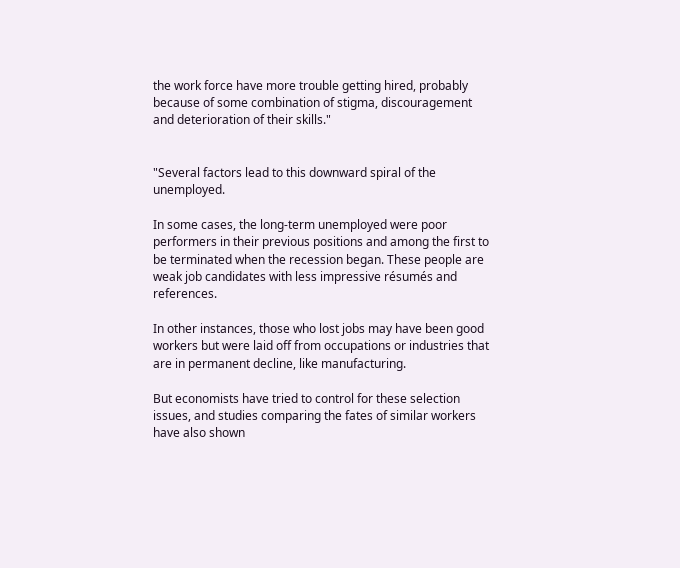the work force have more trouble getting hired, probably because of some combination of stigma, discouragement and deterioration of their skills."


"Several factors lead to this downward spiral of the unemployed.

In some cases, the long-term unemployed were poor performers in their previous positions and among the first to be terminated when the recession began. These people are weak job candidates with less impressive résumés and references.

In other instances, those who lost jobs may have been good workers but were laid off from occupations or industries that are in permanent decline, like manufacturing.

But economists have tried to control for these selection issues, and studies comparing the fates of similar workers have also shown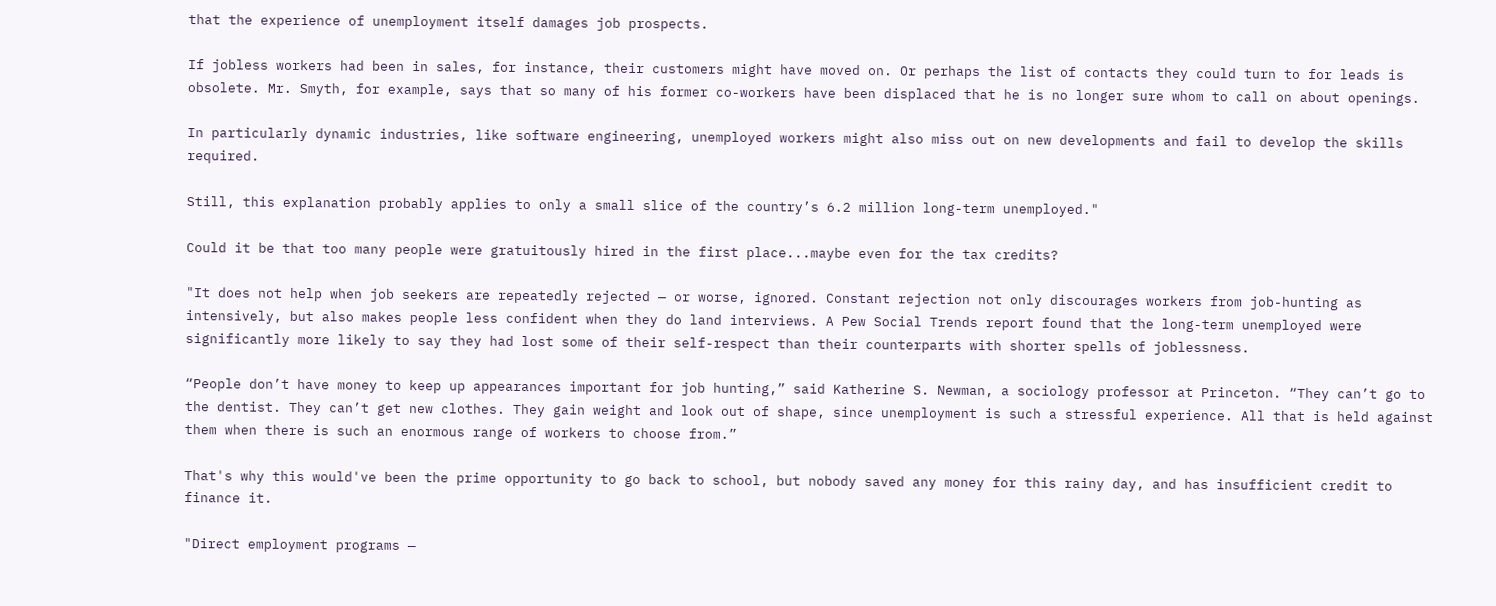that the experience of unemployment itself damages job prospects.

If jobless workers had been in sales, for instance, their customers might have moved on. Or perhaps the list of contacts they could turn to for leads is obsolete. Mr. Smyth, for example, says that so many of his former co-workers have been displaced that he is no longer sure whom to call on about openings.

In particularly dynamic industries, like software engineering, unemployed workers might also miss out on new developments and fail to develop the skills required.

Still, this explanation probably applies to only a small slice of the country’s 6.2 million long-term unemployed."

Could it be that too many people were gratuitously hired in the first place...maybe even for the tax credits?

"It does not help when job seekers are repeatedly rejected — or worse, ignored. Constant rejection not only discourages workers from job-hunting as intensively, but also makes people less confident when they do land interviews. A Pew Social Trends report found that the long-term unemployed were significantly more likely to say they had lost some of their self-respect than their counterparts with shorter spells of joblessness.

“People don’t have money to keep up appearances important for job hunting,” said Katherine S. Newman, a sociology professor at Princeton. “They can’t go to the dentist. They can’t get new clothes. They gain weight and look out of shape, since unemployment is such a stressful experience. All that is held against them when there is such an enormous range of workers to choose from.”

That's why this would've been the prime opportunity to go back to school, but nobody saved any money for this rainy day, and has insufficient credit to finance it.

"Direct employment programs —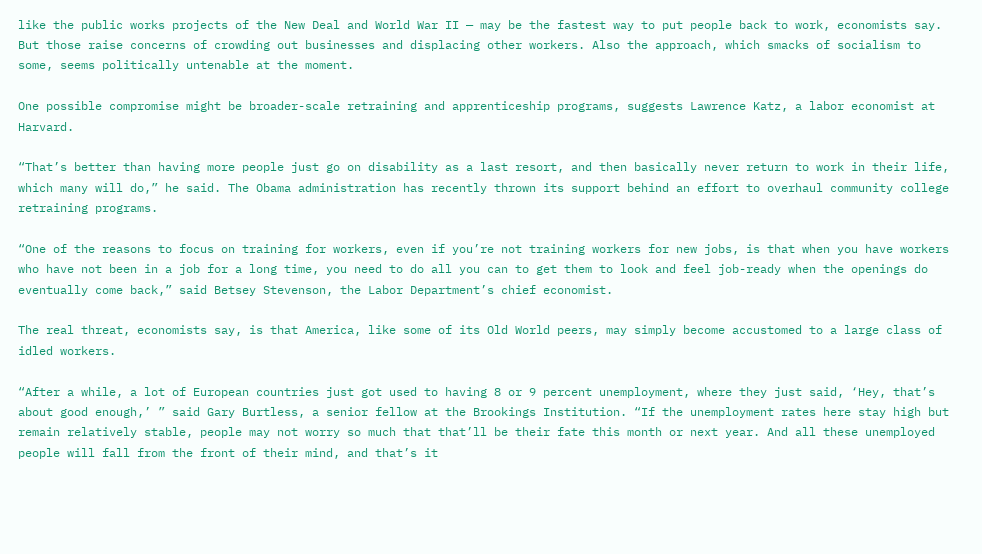like the public works projects of the New Deal and World War II — may be the fastest way to put people back to work, economists say. But those raise concerns of crowding out businesses and displacing other workers. Also the approach, which smacks of socialism to some, seems politically untenable at the moment.

One possible compromise might be broader-scale retraining and apprenticeship programs, suggests Lawrence Katz, a labor economist at Harvard.

“That’s better than having more people just go on disability as a last resort, and then basically never return to work in their life, which many will do,” he said. The Obama administration has recently thrown its support behind an effort to overhaul community college retraining programs.

“One of the reasons to focus on training for workers, even if you’re not training workers for new jobs, is that when you have workers who have not been in a job for a long time, you need to do all you can to get them to look and feel job-ready when the openings do eventually come back,” said Betsey Stevenson, the Labor Department’s chief economist.

The real threat, economists say, is that America, like some of its Old World peers, may simply become accustomed to a large class of idled workers.

“After a while, a lot of European countries just got used to having 8 or 9 percent unemployment, where they just said, ‘Hey, that’s about good enough,’ ” said Gary Burtless, a senior fellow at the Brookings Institution. “If the unemployment rates here stay high but remain relatively stable, people may not worry so much that that’ll be their fate this month or next year. And all these unemployed people will fall from the front of their mind, and that’s it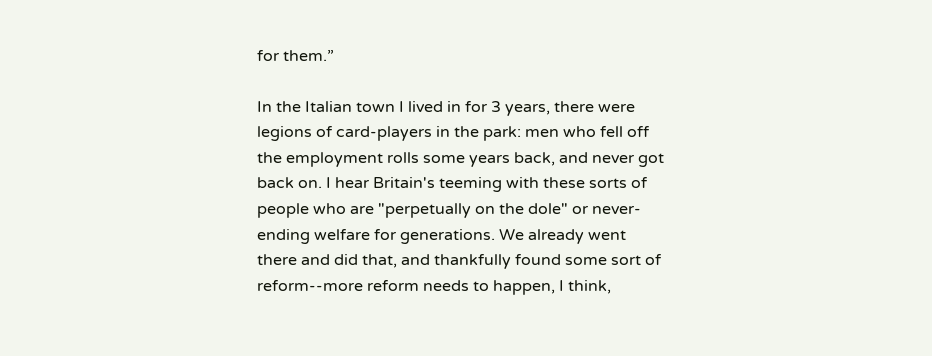for them.”

In the Italian town I lived in for 3 years, there were legions of card-players in the park: men who fell off the employment rolls some years back, and never got back on. I hear Britain's teeming with these sorts of people who are "perpetually on the dole" or never-ending welfare for generations. We already went there and did that, and thankfully found some sort of reform--more reform needs to happen, I think,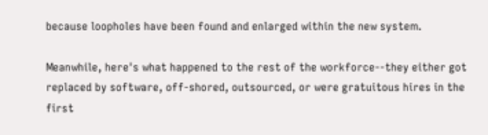because loopholes have been found and enlarged within the new system.

Meanwhile, here's what happened to the rest of the workforce--they either got replaced by software, off-shored, outsourced, or were gratuitous hires in the first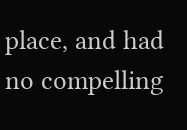place, and had no compelling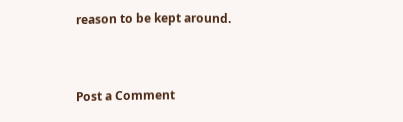reason to be kept around.


Post a Comment